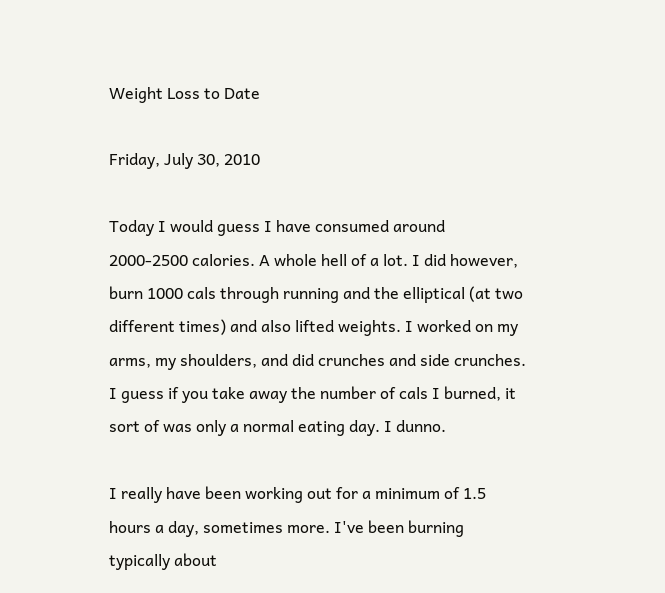Weight Loss to Date

Friday, July 30, 2010

Today I would guess I have consumed around 2000-2500 calories. A whole hell of a lot. I did however, burn 1000 cals through running and the elliptical (at two different times) and also lifted weights. I worked on my arms, my shoulders, and did crunches and side crunches. I guess if you take away the number of cals I burned, it sort of was only a normal eating day. I dunno.

I really have been working out for a minimum of 1.5 hours a day, sometimes more. I've been burning typically about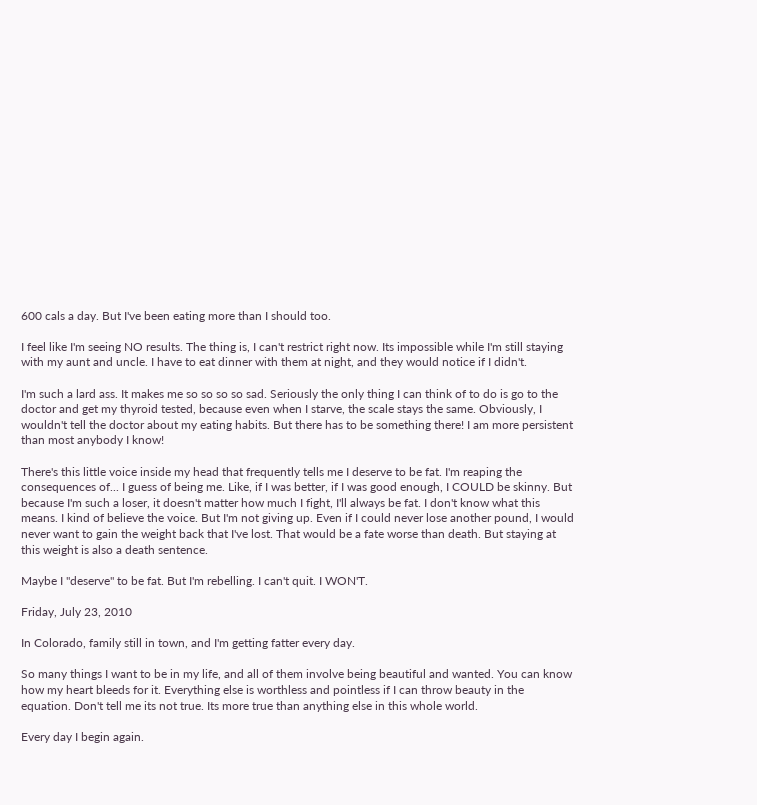600 cals a day. But I've been eating more than I should too.

I feel like I'm seeing NO results. The thing is, I can't restrict right now. Its impossible while I'm still staying with my aunt and uncle. I have to eat dinner with them at night, and they would notice if I didn't.

I'm such a lard ass. It makes me so so so so sad. Seriously the only thing I can think of to do is go to the doctor and get my thyroid tested, because even when I starve, the scale stays the same. Obviously, I wouldn't tell the doctor about my eating habits. But there has to be something there! I am more persistent than most anybody I know!

There's this little voice inside my head that frequently tells me I deserve to be fat. I'm reaping the consequences of... I guess of being me. Like, if I was better, if I was good enough, I COULD be skinny. But because I'm such a loser, it doesn't matter how much I fight, I'll always be fat. I don't know what this means. I kind of believe the voice. But I'm not giving up. Even if I could never lose another pound, I would never want to gain the weight back that I've lost. That would be a fate worse than death. But staying at this weight is also a death sentence.

Maybe I "deserve" to be fat. But I'm rebelling. I can't quit. I WON'T.

Friday, July 23, 2010

In Colorado, family still in town, and I'm getting fatter every day.

So many things I want to be in my life, and all of them involve being beautiful and wanted. You can know how my heart bleeds for it. Everything else is worthless and pointless if I can throw beauty in the equation. Don't tell me its not true. Its more true than anything else in this whole world.

Every day I begin again.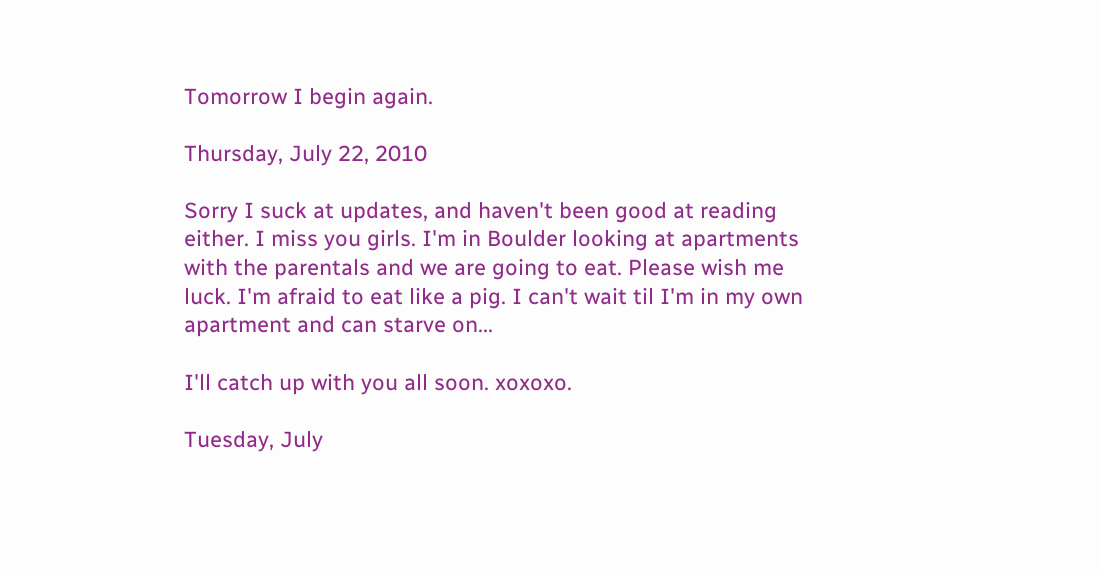Tomorrow I begin again.

Thursday, July 22, 2010

Sorry I suck at updates, and haven't been good at reading either. I miss you girls. I'm in Boulder looking at apartments with the parentals and we are going to eat. Please wish me luck. I'm afraid to eat like a pig. I can't wait til I'm in my own apartment and can starve on...

I'll catch up with you all soon. xoxoxo.

Tuesday, July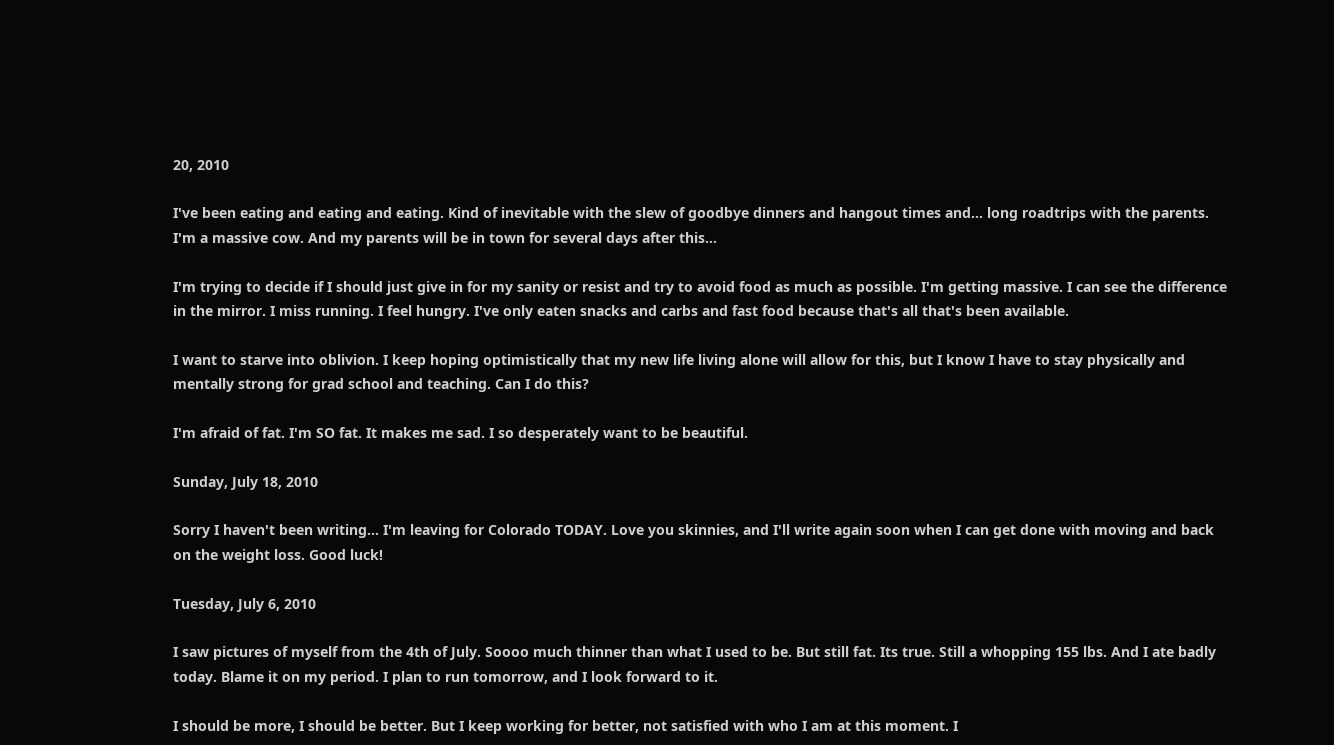20, 2010

I've been eating and eating and eating. Kind of inevitable with the slew of goodbye dinners and hangout times and... long roadtrips with the parents. I'm a massive cow. And my parents will be in town for several days after this...

I'm trying to decide if I should just give in for my sanity or resist and try to avoid food as much as possible. I'm getting massive. I can see the difference in the mirror. I miss running. I feel hungry. I've only eaten snacks and carbs and fast food because that's all that's been available.

I want to starve into oblivion. I keep hoping optimistically that my new life living alone will allow for this, but I know I have to stay physically and mentally strong for grad school and teaching. Can I do this?

I'm afraid of fat. I'm SO fat. It makes me sad. I so desperately want to be beautiful.

Sunday, July 18, 2010

Sorry I haven't been writing... I'm leaving for Colorado TODAY. Love you skinnies, and I'll write again soon when I can get done with moving and back on the weight loss. Good luck!

Tuesday, July 6, 2010

I saw pictures of myself from the 4th of July. Soooo much thinner than what I used to be. But still fat. Its true. Still a whopping 155 lbs. And I ate badly today. Blame it on my period. I plan to run tomorrow, and I look forward to it.

I should be more, I should be better. But I keep working for better, not satisfied with who I am at this moment. I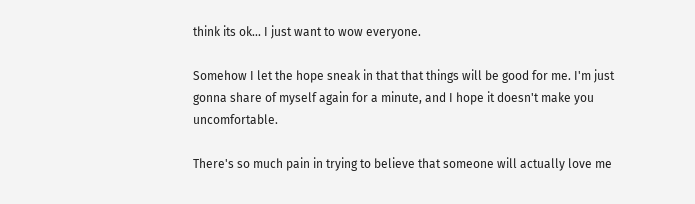think its ok... I just want to wow everyone.

Somehow I let the hope sneak in that that things will be good for me. I'm just gonna share of myself again for a minute, and I hope it doesn't make you uncomfortable.

There's so much pain in trying to believe that someone will actually love me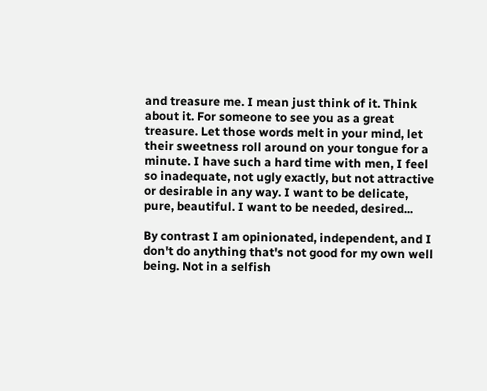and treasure me. I mean just think of it. Think about it. For someone to see you as a great treasure. Let those words melt in your mind, let their sweetness roll around on your tongue for a minute. I have such a hard time with men, I feel so inadequate, not ugly exactly, but not attractive or desirable in any way. I want to be delicate, pure, beautiful. I want to be needed, desired...

By contrast I am opinionated, independent, and I don't do anything that's not good for my own well being. Not in a selfish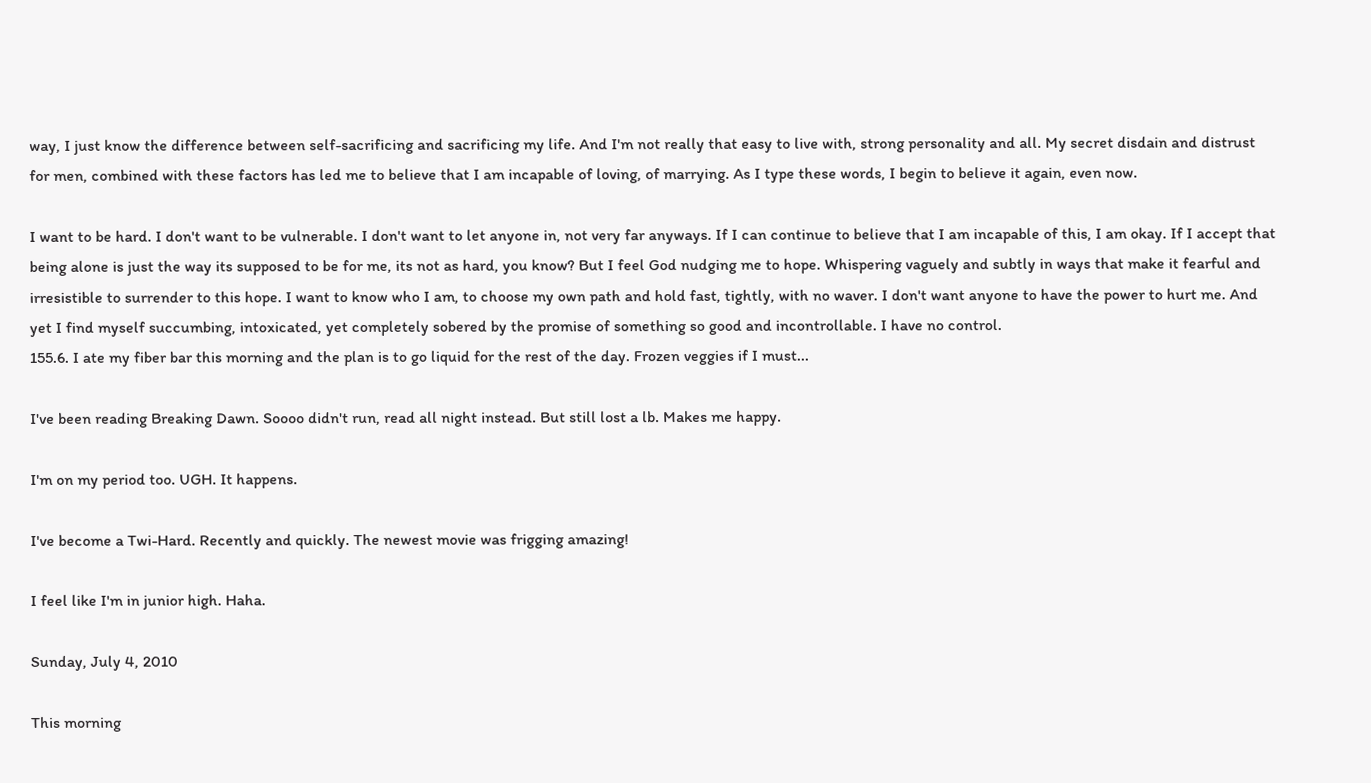way, I just know the difference between self-sacrificing and sacrificing my life. And I'm not really that easy to live with, strong personality and all. My secret disdain and distrust for men, combined with these factors has led me to believe that I am incapable of loving, of marrying. As I type these words, I begin to believe it again, even now.

I want to be hard. I don't want to be vulnerable. I don't want to let anyone in, not very far anyways. If I can continue to believe that I am incapable of this, I am okay. If I accept that being alone is just the way its supposed to be for me, its not as hard, you know? But I feel God nudging me to hope. Whispering vaguely and subtly in ways that make it fearful and irresistible to surrender to this hope. I want to know who I am, to choose my own path and hold fast, tightly, with no waver. I don't want anyone to have the power to hurt me. And yet I find myself succumbing, intoxicated, yet completely sobered by the promise of something so good and incontrollable. I have no control.
155.6. I ate my fiber bar this morning and the plan is to go liquid for the rest of the day. Frozen veggies if I must...

I've been reading Breaking Dawn. Soooo didn't run, read all night instead. But still lost a lb. Makes me happy.

I'm on my period too. UGH. It happens.

I've become a Twi-Hard. Recently and quickly. The newest movie was frigging amazing!

I feel like I'm in junior high. Haha.

Sunday, July 4, 2010

This morning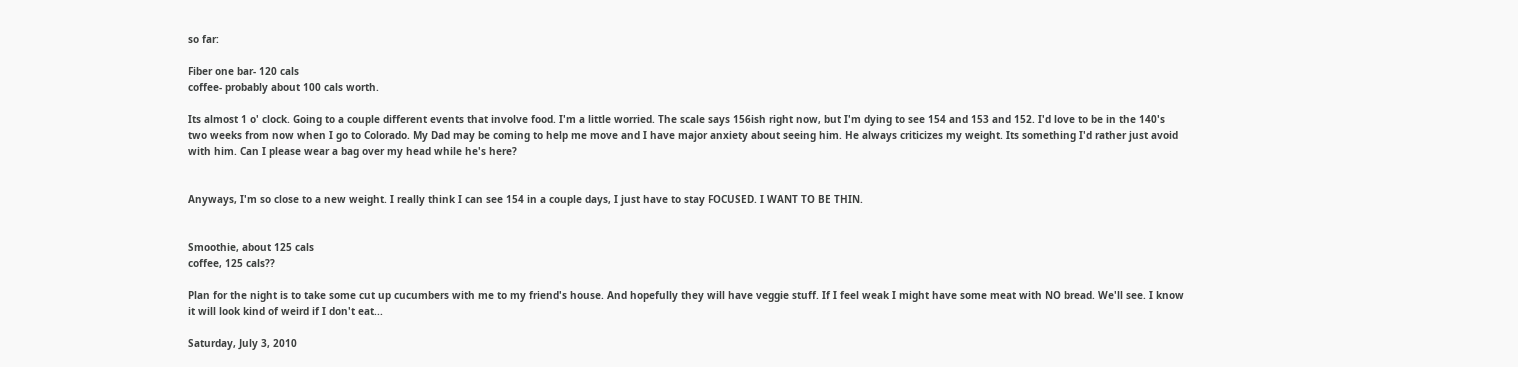so far:

Fiber one bar- 120 cals
coffee- probably about 100 cals worth.

Its almost 1 o' clock. Going to a couple different events that involve food. I'm a little worried. The scale says 156ish right now, but I'm dying to see 154 and 153 and 152. I'd love to be in the 140's two weeks from now when I go to Colorado. My Dad may be coming to help me move and I have major anxiety about seeing him. He always criticizes my weight. Its something I'd rather just avoid with him. Can I please wear a bag over my head while he's here?


Anyways, I'm so close to a new weight. I really think I can see 154 in a couple days, I just have to stay FOCUSED. I WANT TO BE THIN.


Smoothie, about 125 cals
coffee, 125 cals??

Plan for the night is to take some cut up cucumbers with me to my friend's house. And hopefully they will have veggie stuff. If I feel weak I might have some meat with NO bread. We'll see. I know it will look kind of weird if I don't eat...

Saturday, July 3, 2010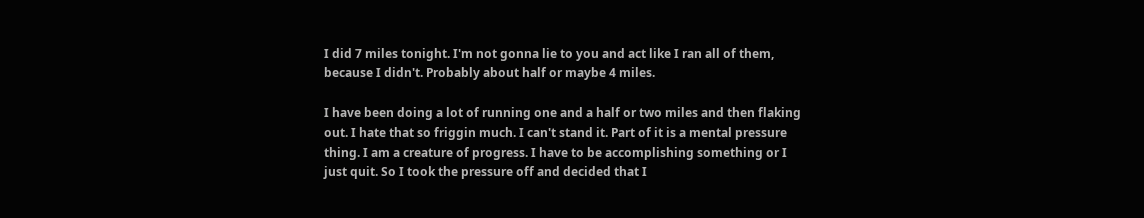I did 7 miles tonight. I'm not gonna lie to you and act like I ran all of them, because I didn't. Probably about half or maybe 4 miles.

I have been doing a lot of running one and a half or two miles and then flaking out. I hate that so friggin much. I can't stand it. Part of it is a mental pressure thing. I am a creature of progress. I have to be accomplishing something or I just quit. So I took the pressure off and decided that I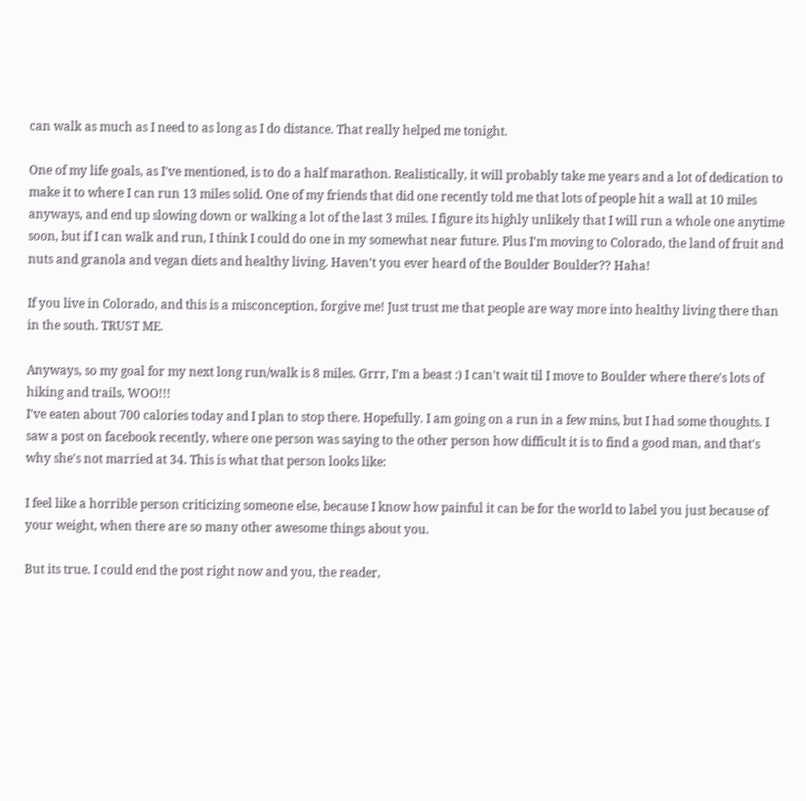can walk as much as I need to as long as I do distance. That really helped me tonight.

One of my life goals, as I've mentioned, is to do a half marathon. Realistically, it will probably take me years and a lot of dedication to make it to where I can run 13 miles solid. One of my friends that did one recently told me that lots of people hit a wall at 10 miles anyways, and end up slowing down or walking a lot of the last 3 miles. I figure its highly unlikely that I will run a whole one anytime soon, but if I can walk and run, I think I could do one in my somewhat near future. Plus I'm moving to Colorado, the land of fruit and nuts and granola and vegan diets and healthy living. Haven't you ever heard of the Boulder Boulder?? Haha!

If you live in Colorado, and this is a misconception, forgive me! Just trust me that people are way more into healthy living there than in the south. TRUST ME.

Anyways, so my goal for my next long run/walk is 8 miles. Grrr, I'm a beast :) I can't wait til I move to Boulder where there's lots of hiking and trails, WOO!!!
I've eaten about 700 calories today and I plan to stop there. Hopefully. I am going on a run in a few mins, but I had some thoughts. I saw a post on facebook recently, where one person was saying to the other person how difficult it is to find a good man, and that's why she's not married at 34. This is what that person looks like:

I feel like a horrible person criticizing someone else, because I know how painful it can be for the world to label you just because of your weight, when there are so many other awesome things about you.

But its true. I could end the post right now and you, the reader,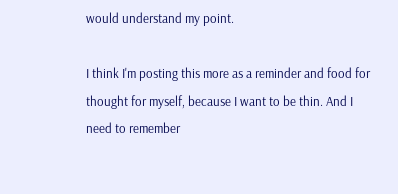would understand my point.

I think I'm posting this more as a reminder and food for thought for myself, because I want to be thin. And I need to remember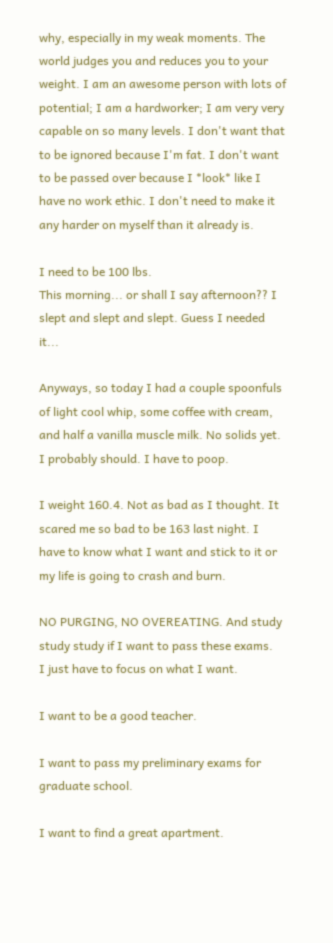why, especially in my weak moments. The world judges you and reduces you to your weight. I am an awesome person with lots of potential; I am a hardworker; I am very very capable on so many levels. I don't want that to be ignored because I'm fat. I don't want to be passed over because I *look* like I have no work ethic. I don't need to make it any harder on myself than it already is.

I need to be 100 lbs.
This morning... or shall I say afternoon?? I slept and slept and slept. Guess I needed it...

Anyways, so today I had a couple spoonfuls of light cool whip, some coffee with cream, and half a vanilla muscle milk. No solids yet. I probably should. I have to poop.

I weight 160.4. Not as bad as I thought. It scared me so bad to be 163 last night. I have to know what I want and stick to it or my life is going to crash and burn.

NO PURGING, NO OVEREATING. And study study study if I want to pass these exams.
I just have to focus on what I want.

I want to be a good teacher.

I want to pass my preliminary exams for graduate school.

I want to find a great apartment.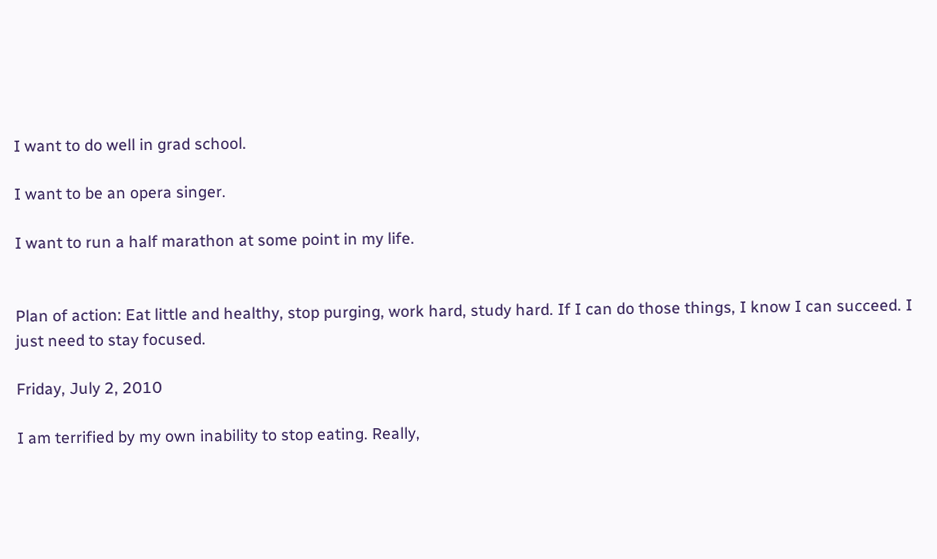I want to do well in grad school.

I want to be an opera singer.

I want to run a half marathon at some point in my life.


Plan of action: Eat little and healthy, stop purging, work hard, study hard. If I can do those things, I know I can succeed. I just need to stay focused.

Friday, July 2, 2010

I am terrified by my own inability to stop eating. Really,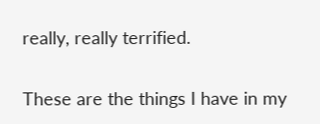really, really terrified.

These are the things I have in my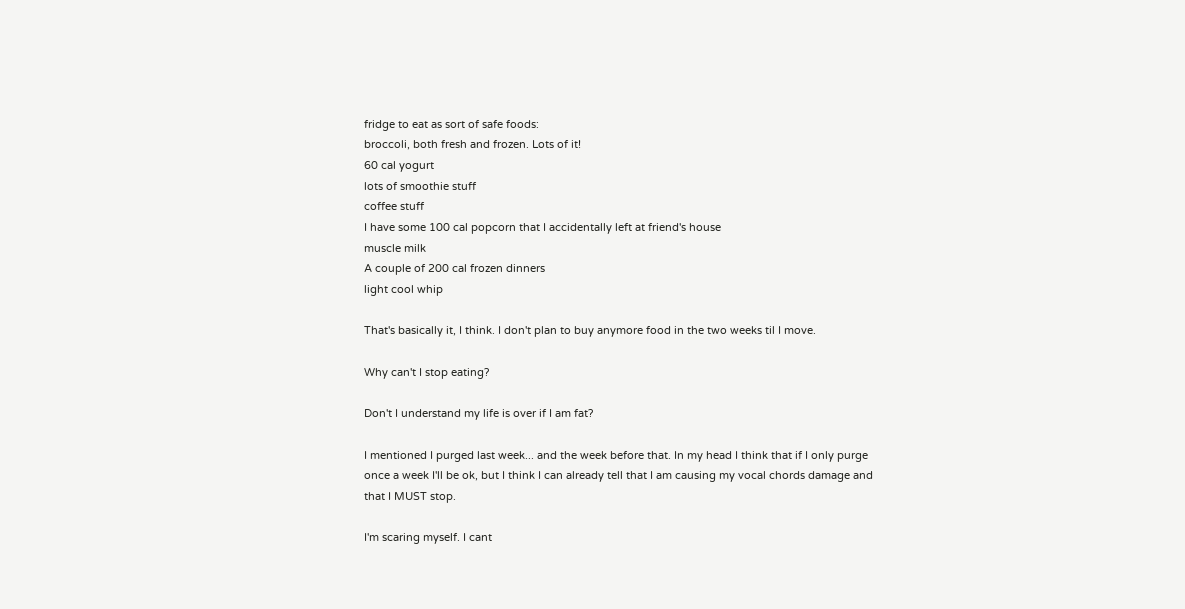fridge to eat as sort of safe foods:
broccoli, both fresh and frozen. Lots of it!
60 cal yogurt
lots of smoothie stuff
coffee stuff
I have some 100 cal popcorn that I accidentally left at friend's house
muscle milk
A couple of 200 cal frozen dinners
light cool whip

That's basically it, I think. I don't plan to buy anymore food in the two weeks til I move.

Why can't I stop eating?

Don't I understand my life is over if I am fat?

I mentioned I purged last week... and the week before that. In my head I think that if I only purge once a week I'll be ok, but I think I can already tell that I am causing my vocal chords damage and that I MUST stop.

I'm scaring myself. I cant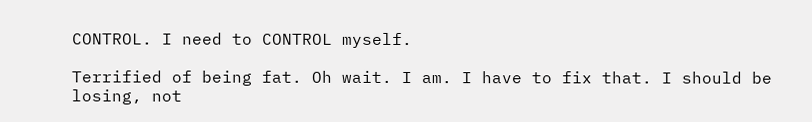CONTROL. I need to CONTROL myself.

Terrified of being fat. Oh wait. I am. I have to fix that. I should be losing, not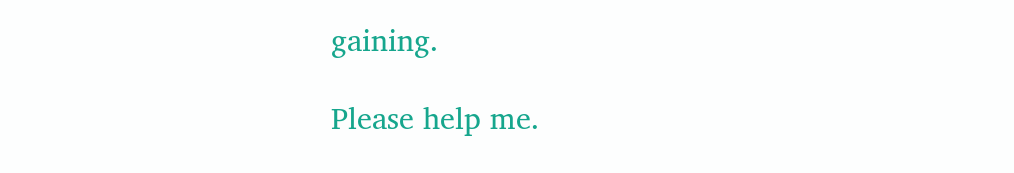gaining.

Please help me.